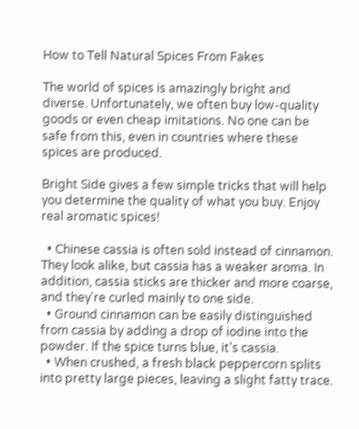How to Tell Natural Spices From Fakes

The world of spices is amazingly bright and diverse. Unfortunately, we often buy low-quality goods or even cheap imitations. No one can be safe from this, even in countries where these spices are produced.

Bright Side gives a few simple tricks that will help you determine the quality of what you buy. Enjoy real aromatic spices!

  • Chinese cassia is often sold instead of cinnamon. They look alike, but cassia has a weaker aroma. In addition, cassia sticks are thicker and more coarse, and they're curled mainly to one side.
  • Ground cinnamon can be easily distinguished from cassia by adding a drop of iodine into the powder. If the spice turns blue, it's cassia.
  • When crushed, a fresh black peppercorn splits into pretty large pieces, leaving a slight fatty trace.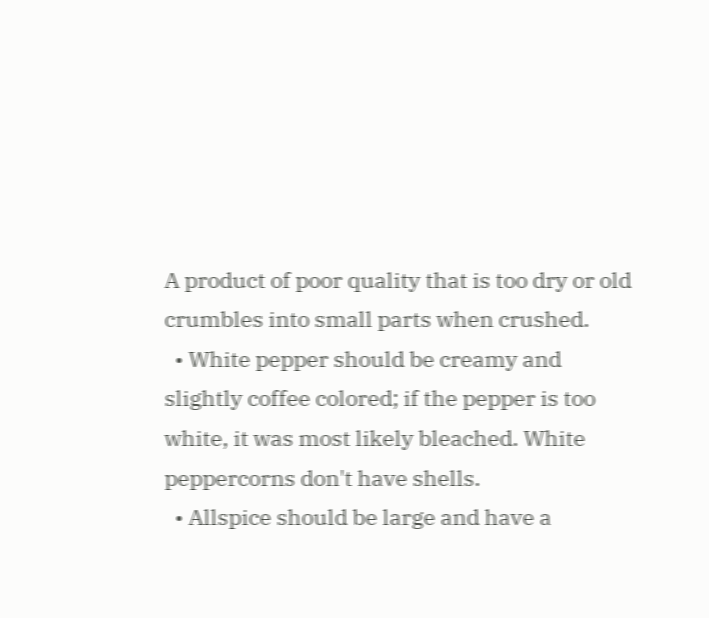A product of poor quality that is too dry or old crumbles into small parts when crushed.
  • White pepper should be creamy and slightly coffee colored; if the pepper is too white, it was most likely bleached. White peppercorns don't have shells.
  • Allspice should be large and have a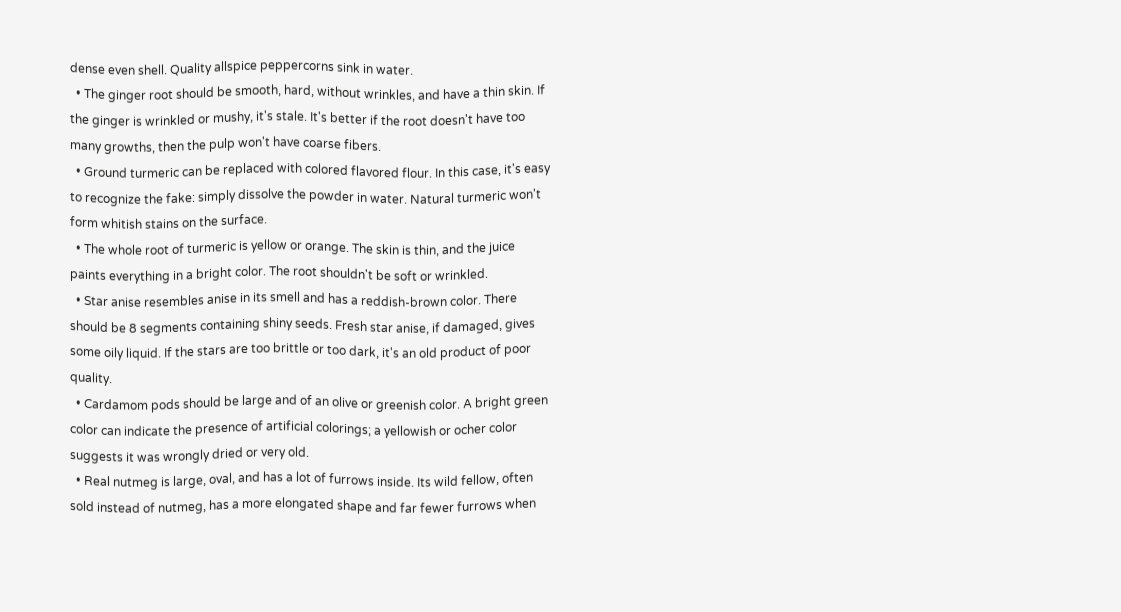dense even shell. Quality allspice peppercorns sink in water.
  • The ginger root should be smooth, hard, without wrinkles, and have a thin skin. If the ginger is wrinkled or mushy, it's stale. It's better if the root doesn't have too many growths, then the pulp won't have coarse fibers.
  • Ground turmeric can be replaced with colored flavored flour. In this case, it's easy to recognize the fake: simply dissolve the powder in water. Natural turmeric won't form whitish stains on the surface.
  • The whole root of turmeric is yellow or orange. The skin is thin, and the juice paints everything in a bright color. The root shouldn't be soft or wrinkled.
  • Star anise resembles anise in its smell and has a reddish-brown color. There should be 8 segments containing shiny seeds. Fresh star anise, if damaged, gives some oily liquid. If the stars are too brittle or too dark, it's an old product of poor quality.
  • Cardamom pods should be large and of an olive or greenish color. A bright green color can indicate the presence of artificial colorings; a yellowish or ocher color suggests it was wrongly dried or very old.
  • Real nutmeg is large, oval, and has a lot of furrows inside. Its wild fellow, often sold instead of nutmeg, has a more elongated shape and far fewer furrows when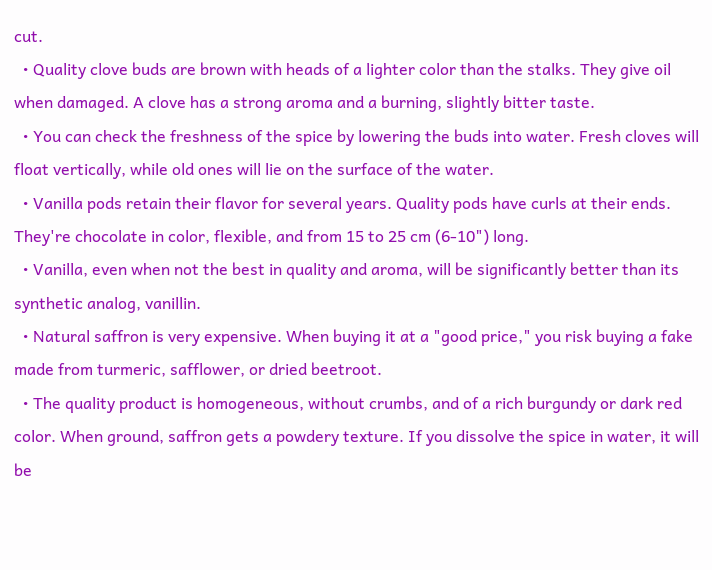cut.
  • Quality clove buds are brown with heads of a lighter color than the stalks. They give oil when damaged. A clove has a strong aroma and a burning, slightly bitter taste.
  • You can check the freshness of the spice by lowering the buds into water. Fresh cloves will float vertically, while old ones will lie on the surface of the water.
  • Vanilla pods retain their flavor for several years. Quality pods have curls at their ends. They're chocolate in color, flexible, and from 15 to 25 cm (6-10") long.
  • Vanilla, even when not the best in quality and aroma, will be significantly better than its synthetic analog, vanillin.
  • Natural saffron is very expensive. When buying it at a "good price," you risk buying a fake made from turmeric, safflower, or dried beetroot.
  • The quality product is homogeneous, without crumbs, and of a rich burgundy or dark red color. When ground, saffron gets a powdery texture. If you dissolve the spice in water, it will be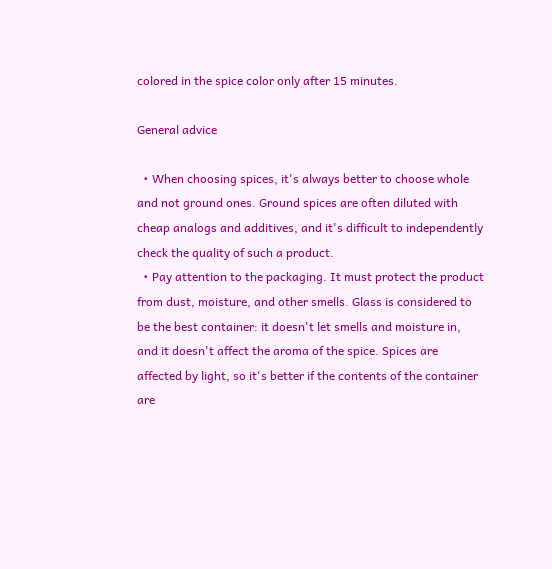colored in the spice color only after 15 minutes.

General advice

  • When choosing spices, it's always better to choose whole and not ground ones. Ground spices are often diluted with cheap analogs and additives, and it's difficult to independently check the quality of such a product.
  • Pay attention to the packaging. It must protect the product from dust, moisture, and other smells. Glass is considered to be the best container: it doesn't let smells and moisture in, and it doesn't affect the aroma of the spice. Spices are affected by light, so it's better if the contents of the container are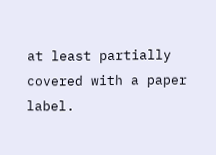at least partially covered with a paper label.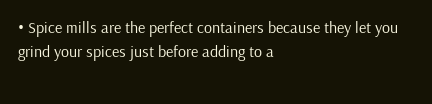• Spice mills are the perfect containers because they let you grind your spices just before adding to a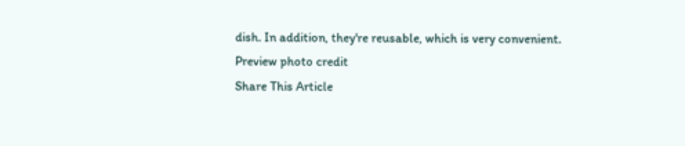dish. In addition, they're reusable, which is very convenient.
Preview photo credit
Share This Article